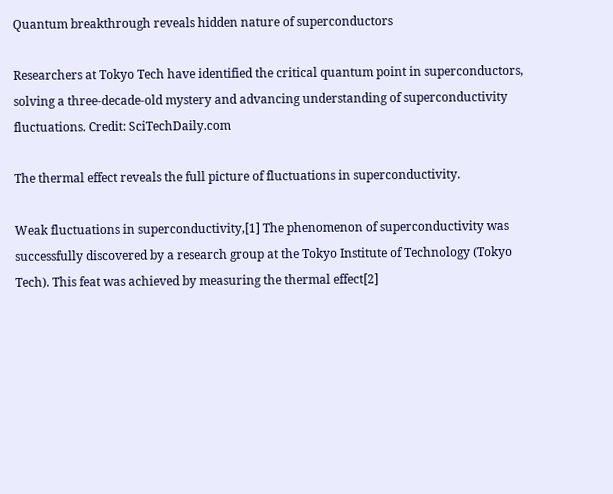Quantum breakthrough reveals hidden nature of superconductors

Researchers at Tokyo Tech have identified the critical quantum point in superconductors, solving a three-decade-old mystery and advancing understanding of superconductivity fluctuations. Credit: SciTechDaily.com

The thermal effect reveals the full picture of fluctuations in superconductivity.

Weak fluctuations in superconductivity,[1] The phenomenon of superconductivity was successfully discovered by a research group at the Tokyo Institute of Technology (Tokyo Tech). This feat was achieved by measuring the thermal effect[2]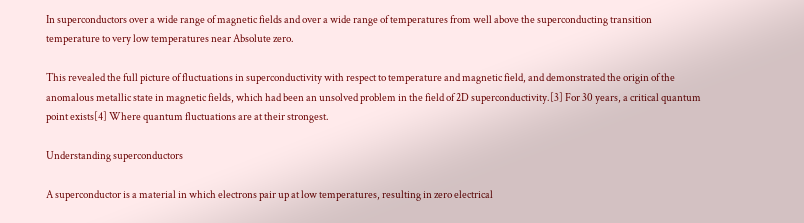In superconductors over a wide range of magnetic fields and over a wide range of temperatures from well above the superconducting transition temperature to very low temperatures near Absolute zero.

This revealed the full picture of fluctuations in superconductivity with respect to temperature and magnetic field, and demonstrated the origin of the anomalous metallic state in magnetic fields, which had been an unsolved problem in the field of 2D superconductivity.[3] For 30 years, a critical quantum point exists[4] Where quantum fluctuations are at their strongest.

Understanding superconductors

A superconductor is a material in which electrons pair up at low temperatures, resulting in zero electrical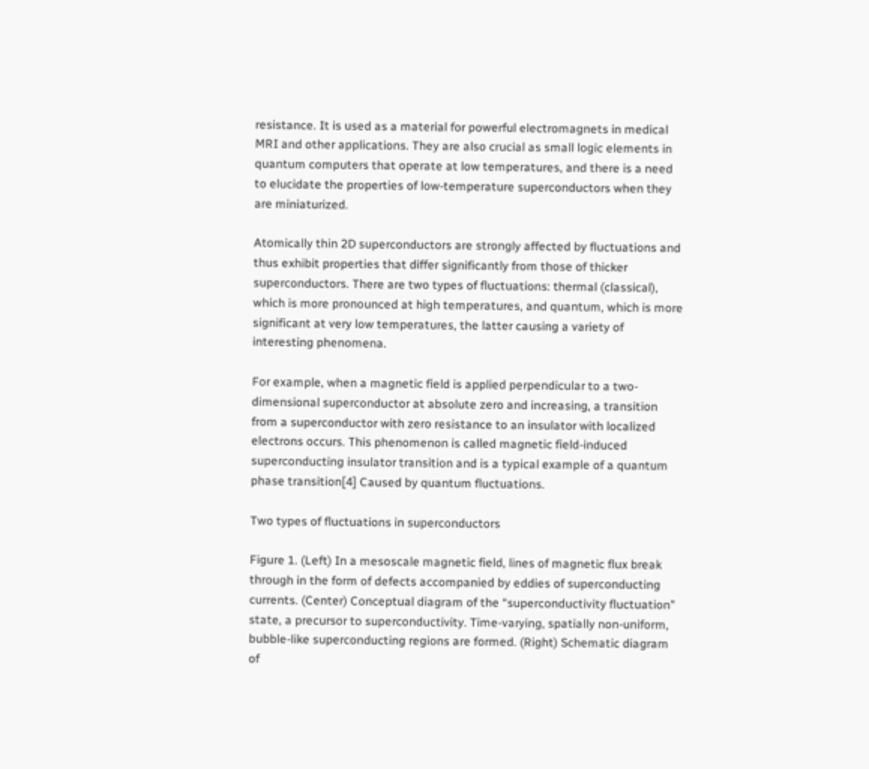resistance. It is used as a material for powerful electromagnets in medical MRI and other applications. They are also crucial as small logic elements in quantum computers that operate at low temperatures, and there is a need to elucidate the properties of low-temperature superconductors when they are miniaturized.

Atomically thin 2D superconductors are strongly affected by fluctuations and thus exhibit properties that differ significantly from those of thicker superconductors. There are two types of fluctuations: thermal (classical), which is more pronounced at high temperatures, and quantum, which is more significant at very low temperatures, the latter causing a variety of interesting phenomena.

For example, when a magnetic field is applied perpendicular to a two-dimensional superconductor at absolute zero and increasing, a transition from a superconductor with zero resistance to an insulator with localized electrons occurs. This phenomenon is called magnetic field-induced superconducting insulator transition and is a typical example of a quantum phase transition[4] Caused by quantum fluctuations.

Two types of fluctuations in superconductors

Figure 1. (Left) In a mesoscale magnetic field, lines of magnetic flux break through in the form of defects accompanied by eddies of superconducting currents. (Center) Conceptual diagram of the “superconductivity fluctuation” state, a precursor to superconductivity. Time-varying, spatially non-uniform, bubble-like superconducting regions are formed. (Right) Schematic diagram of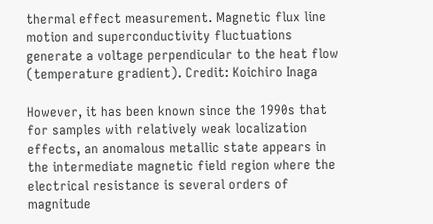thermal effect measurement. Magnetic flux line motion and superconductivity fluctuations generate a voltage perpendicular to the heat flow (temperature gradient). Credit: Koichiro Inaga

However, it has been known since the 1990s that for samples with relatively weak localization effects, an anomalous metallic state appears in the intermediate magnetic field region where the electrical resistance is several orders of magnitude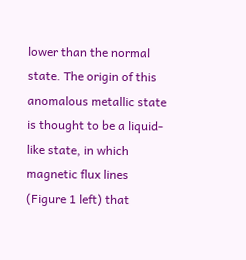lower than the normal state. The origin of this anomalous metallic state is thought to be a liquid-like state, in which magnetic flux lines (Figure 1 left) that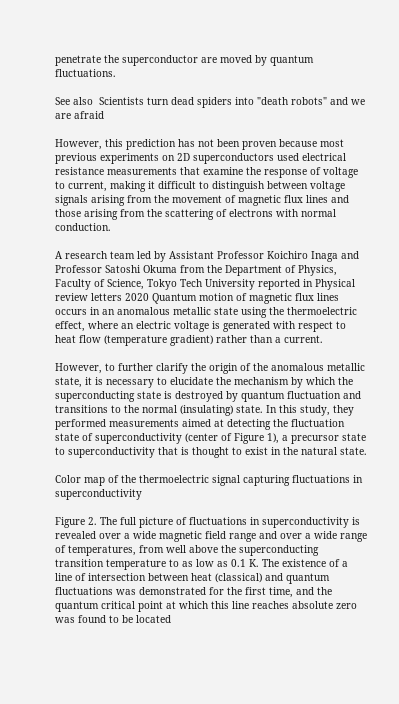penetrate the superconductor are moved by quantum fluctuations.

See also  Scientists turn dead spiders into "death robots" and we are afraid

However, this prediction has not been proven because most previous experiments on 2D superconductors used electrical resistance measurements that examine the response of voltage to current, making it difficult to distinguish between voltage signals arising from the movement of magnetic flux lines and those arising from the scattering of electrons with normal conduction.

A research team led by Assistant Professor Koichiro Inaga and Professor Satoshi Okuma from the Department of Physics, Faculty of Science, Tokyo Tech University reported in Physical review letters 2020 Quantum motion of magnetic flux lines occurs in an anomalous metallic state using the thermoelectric effect, where an electric voltage is generated with respect to heat flow (temperature gradient) rather than a current.

However, to further clarify the origin of the anomalous metallic state, it is necessary to elucidate the mechanism by which the superconducting state is destroyed by quantum fluctuation and transitions to the normal (insulating) state. In this study, they performed measurements aimed at detecting the fluctuation state of superconductivity (center of Figure 1), a precursor state to superconductivity that is thought to exist in the natural state.

Color map of the thermoelectric signal capturing fluctuations in superconductivity

Figure 2. The full picture of fluctuations in superconductivity is revealed over a wide magnetic field range and over a wide range of temperatures, from well above the superconducting transition temperature to as low as 0.1 K. The existence of a line of intersection between heat (classical) and quantum fluctuations was demonstrated for the first time, and the quantum critical point at which this line reaches absolute zero was found to be located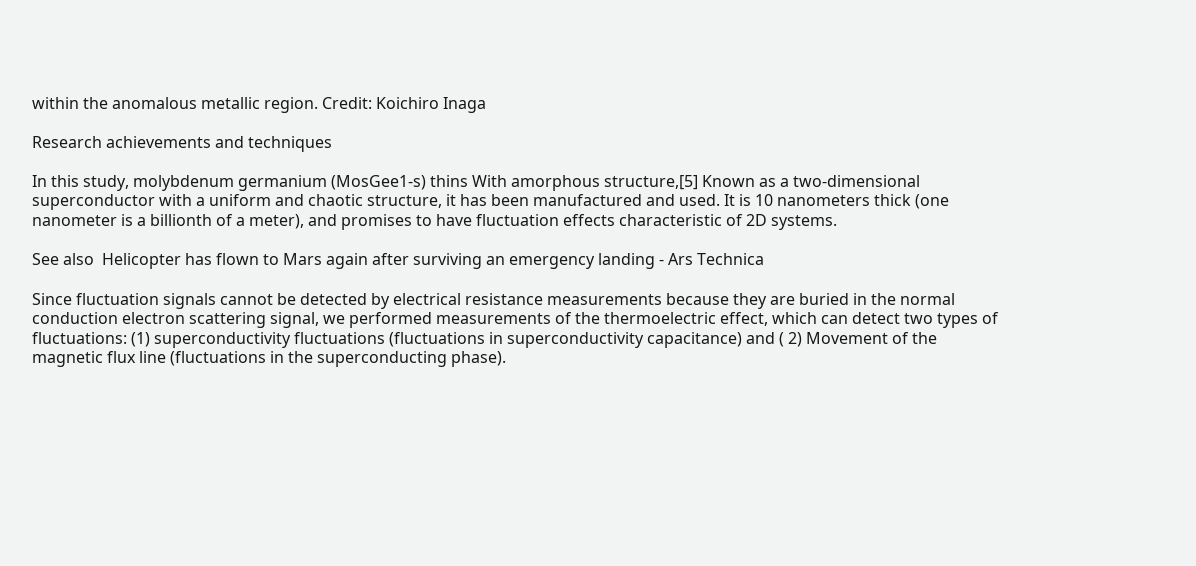within the anomalous metallic region. Credit: Koichiro Inaga

Research achievements and techniques

In this study, molybdenum germanium (MosGee1-s) thins With amorphous structure,[5] Known as a two-dimensional superconductor with a uniform and chaotic structure, it has been manufactured and used. It is 10 nanometers thick (one nanometer is a billionth of a meter), and promises to have fluctuation effects characteristic of 2D systems.

See also  Helicopter has flown to Mars again after surviving an emergency landing - Ars Technica

Since fluctuation signals cannot be detected by electrical resistance measurements because they are buried in the normal conduction electron scattering signal, we performed measurements of the thermoelectric effect, which can detect two types of fluctuations: (1) superconductivity fluctuations (fluctuations in superconductivity capacitance) and ( 2) Movement of the magnetic flux line (fluctuations in the superconducting phase).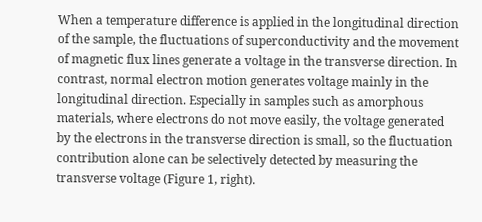When a temperature difference is applied in the longitudinal direction of the sample, the fluctuations of superconductivity and the movement of magnetic flux lines generate a voltage in the transverse direction. In contrast, normal electron motion generates voltage mainly in the longitudinal direction. Especially in samples such as amorphous materials, where electrons do not move easily, the voltage generated by the electrons in the transverse direction is small, so the fluctuation contribution alone can be selectively detected by measuring the transverse voltage (Figure 1, right).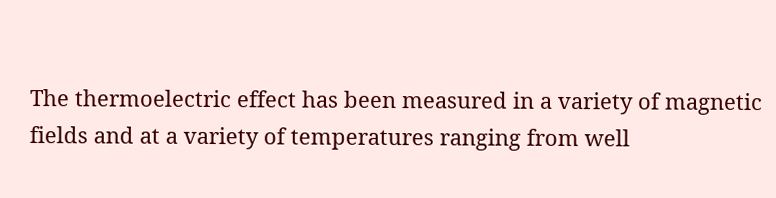The thermoelectric effect has been measured in a variety of magnetic fields and at a variety of temperatures ranging from well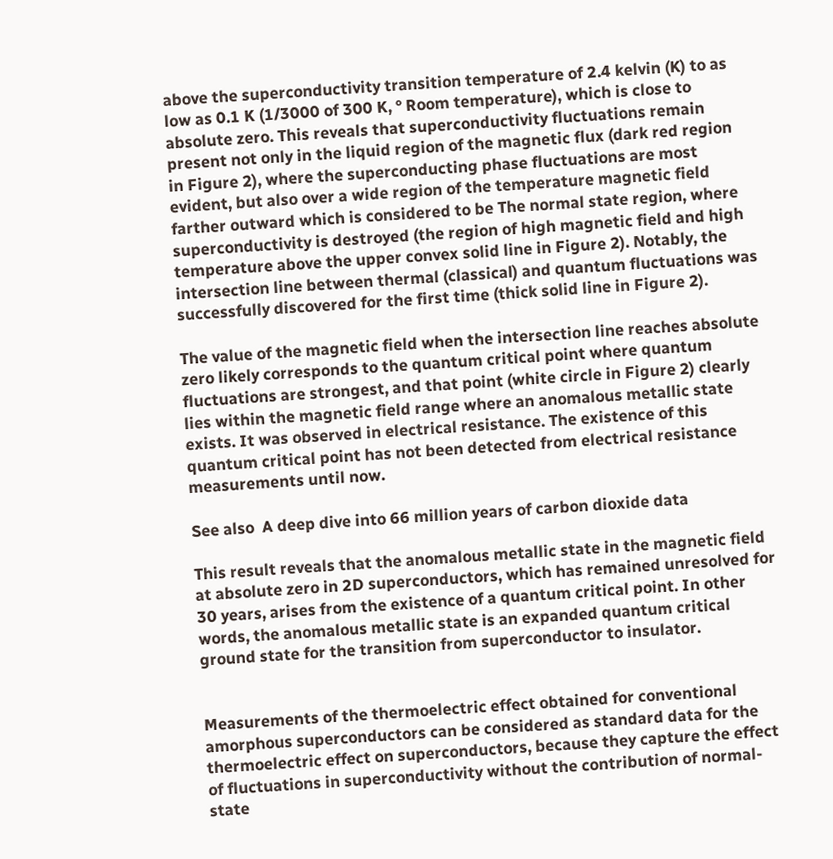above the superconductivity transition temperature of 2.4 kelvin (K) to as low as 0.1 K (1/3000 of 300 K, ° Room temperature), which is close to absolute zero. This reveals that superconductivity fluctuations remain present not only in the liquid region of the magnetic flux (dark red region in Figure 2), where the superconducting phase fluctuations are most evident, but also over a wide region of the temperature magnetic field farther outward which is considered to be The normal state region, where superconductivity is destroyed (the region of high magnetic field and high temperature above the upper convex solid line in Figure 2). Notably, the intersection line between thermal (classical) and quantum fluctuations was successfully discovered for the first time (thick solid line in Figure 2).

The value of the magnetic field when the intersection line reaches absolute zero likely corresponds to the quantum critical point where quantum fluctuations are strongest, and that point (white circle in Figure 2) clearly lies within the magnetic field range where an anomalous metallic state exists. It was observed in electrical resistance. The existence of this quantum critical point has not been detected from electrical resistance measurements until now.

See also  A deep dive into 66 million years of carbon dioxide data

This result reveals that the anomalous metallic state in the magnetic field at absolute zero in 2D superconductors, which has remained unresolved for 30 years, arises from the existence of a quantum critical point. In other words, the anomalous metallic state is an expanded quantum critical ground state for the transition from superconductor to insulator.


Measurements of the thermoelectric effect obtained for conventional amorphous superconductors can be considered as standard data for the thermoelectric effect on superconductors, because they capture the effect of fluctuations in superconductivity without the contribution of normal-state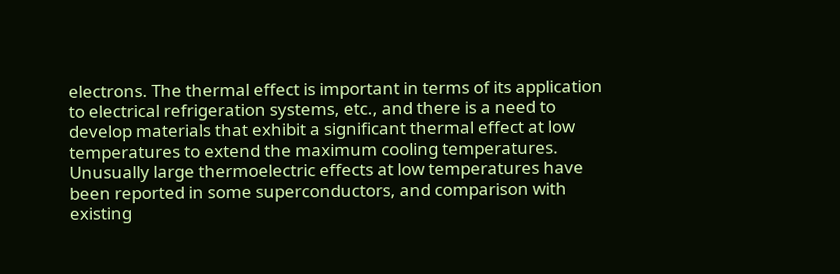electrons. The thermal effect is important in terms of its application to electrical refrigeration systems, etc., and there is a need to develop materials that exhibit a significant thermal effect at low temperatures to extend the maximum cooling temperatures. Unusually large thermoelectric effects at low temperatures have been reported in some superconductors, and comparison with existing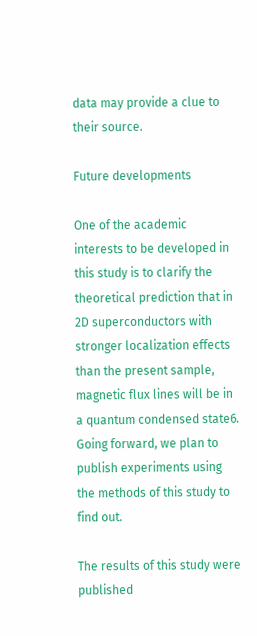data may provide a clue to their source.

Future developments

One of the academic interests to be developed in this study is to clarify the theoretical prediction that in 2D superconductors with stronger localization effects than the present sample, magnetic flux lines will be in a quantum condensed state6. Going forward, we plan to publish experiments using the methods of this study to find out.

The results of this study were published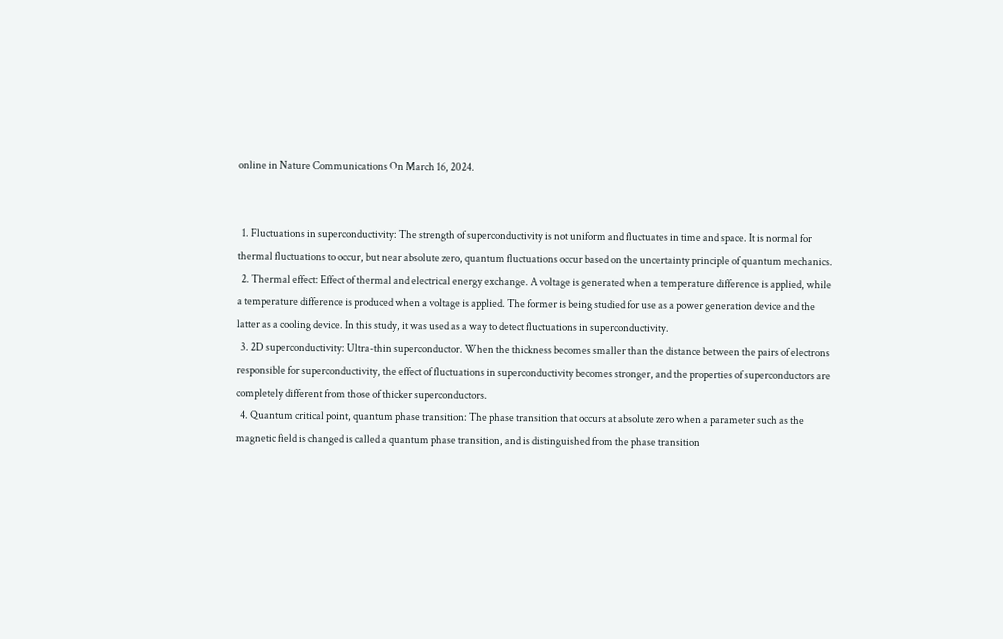online in Nature Communications On March 16, 2024.


  1. Fluctuations in superconductivity: The strength of superconductivity is not uniform and fluctuates in time and space. It is normal for thermal fluctuations to occur, but near absolute zero, quantum fluctuations occur based on the uncertainty principle of quantum mechanics.
  2. Thermal effect: Effect of thermal and electrical energy exchange. A voltage is generated when a temperature difference is applied, while a temperature difference is produced when a voltage is applied. The former is being studied for use as a power generation device and the latter as a cooling device. In this study, it was used as a way to detect fluctuations in superconductivity.
  3. 2D superconductivity: Ultra-thin superconductor. When the thickness becomes smaller than the distance between the pairs of electrons responsible for superconductivity, the effect of fluctuations in superconductivity becomes stronger, and the properties of superconductors are completely different from those of thicker superconductors.
  4. Quantum critical point, quantum phase transition: The phase transition that occurs at absolute zero when a parameter such as the magnetic field is changed is called a quantum phase transition, and is distinguished from the phase transition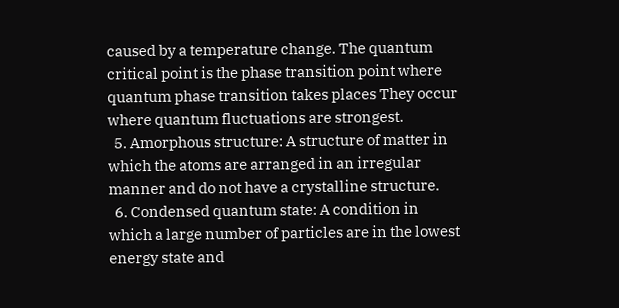caused by a temperature change. The quantum critical point is the phase transition point where quantum phase transition takes places They occur where quantum fluctuations are strongest.
  5. Amorphous structure: A structure of matter in which the atoms are arranged in an irregular manner and do not have a crystalline structure.
  6. Condensed quantum state: A condition in which a large number of particles are in the lowest energy state and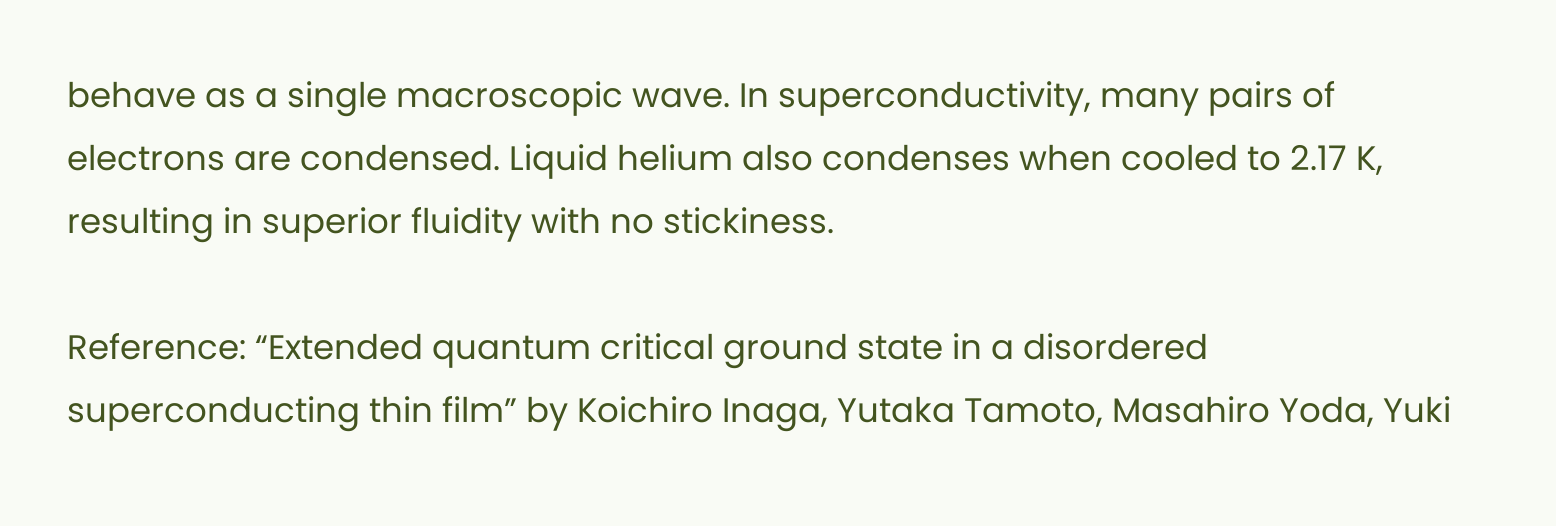behave as a single macroscopic wave. In superconductivity, many pairs of electrons are condensed. Liquid helium also condenses when cooled to 2.17 K, resulting in superior fluidity with no stickiness.

Reference: “Extended quantum critical ground state in a disordered superconducting thin film” by Koichiro Inaga, Yutaka Tamoto, Masahiro Yoda, Yuki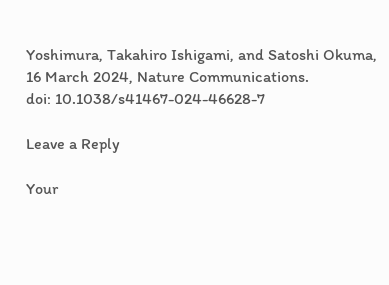Yoshimura, Takahiro Ishigami, and Satoshi Okuma, 16 March 2024, Nature Communications.
doi: 10.1038/s41467-024-46628-7

Leave a Reply

Your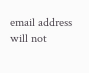email address will not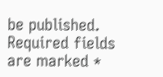be published. Required fields are marked *